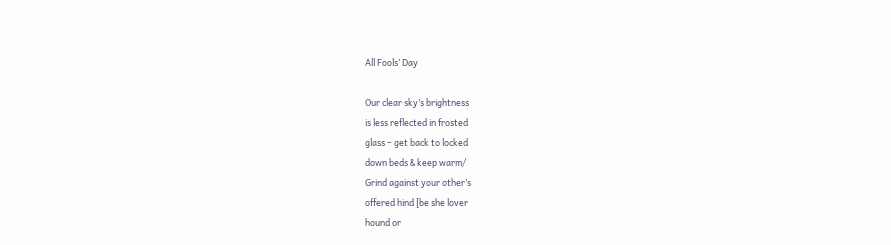All Fools’ Day

Our clear sky’s brightness
is less reflected in frosted
glass – get back to locked
down beds & keep warm/
Grind against your other’s
offered hind [be she lover
hound or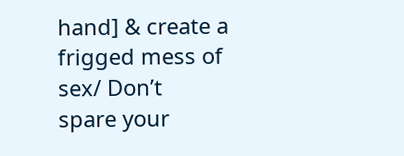hand] & create a
frigged mess of sex/ Don’t
spare your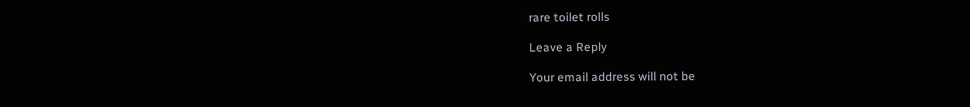rare toilet rolls

Leave a Reply

Your email address will not be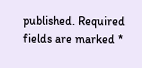published. Required fields are marked *